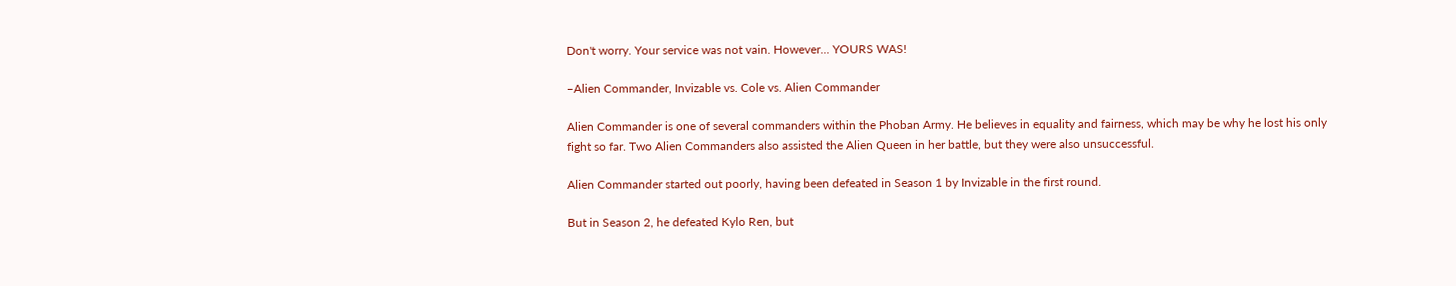Don't worry. Your service was not vain. However... YOURS WAS!

–Alien Commander, Invizable vs. Cole vs. Alien Commander

Alien Commander is one of several commanders within the Phoban Army. He believes in equality and fairness, which may be why he lost his only fight so far. Two Alien Commanders also assisted the Alien Queen in her battle, but they were also unsuccessful.

Alien Commander started out poorly, having been defeated in Season 1 by Invizable in the first round.

But in Season 2, he defeated Kylo Ren, but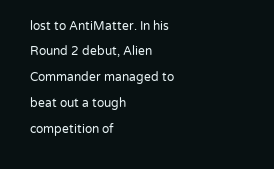lost to AntiMatter. In his Round 2 debut, Alien Commander managed to beat out a tough competition of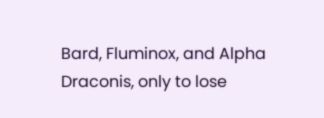Bard, Fluminox, and Alpha Draconis, only to lose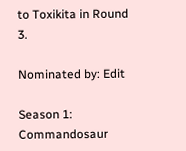to Toxikita in Round 3.

Nominated by: Edit

Season 1: Commandosaur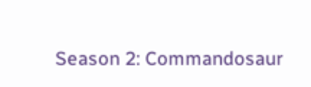Season 2: Commandosaur